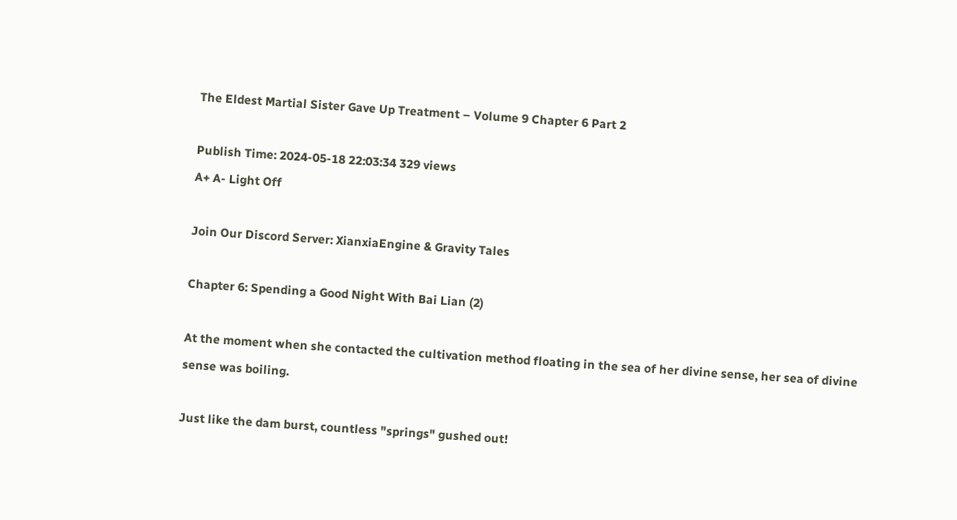The Eldest Martial Sister Gave Up Treatment – Volume 9 Chapter 6 Part 2

Publish Time: 2024-05-18 22:03:34 329 views
A+ A- Light Off

Join Our Discord Server: XianxiaEngine & Gravity Tales

Chapter 6: Spending a Good Night With Bai Lian (2)

At the moment when she contacted the cultivation method floating in the sea of her divine sense, her sea of divine sense was boiling.

Just like the dam burst, countless "springs" gushed out!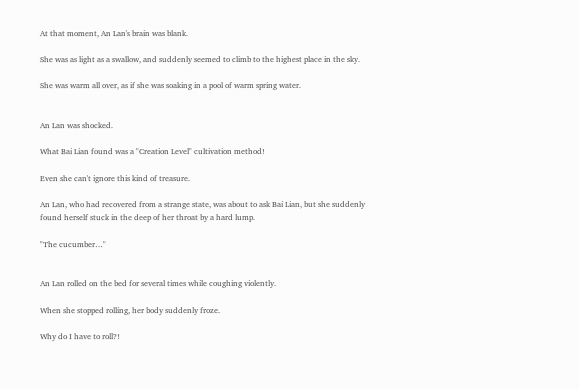At that moment, An Lan's brain was blank.

She was as light as a swallow, and suddenly seemed to climb to the highest place in the sky.

She was warm all over, as if she was soaking in a pool of warm spring water.


An Lan was shocked.

What Bai Lian found was a "Creation Level" cultivation method!

Even she can't ignore this kind of treasure.

An Lan, who had recovered from a strange state, was about to ask Bai Lian, but she suddenly found herself stuck in the deep of her throat by a hard lump.

"The cucumber…"


An Lan rolled on the bed for several times while coughing violently.

When she stopped rolling, her body suddenly froze.

Why do I have to roll?!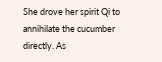She drove her spirit Qi to annihilate the cucumber directly. As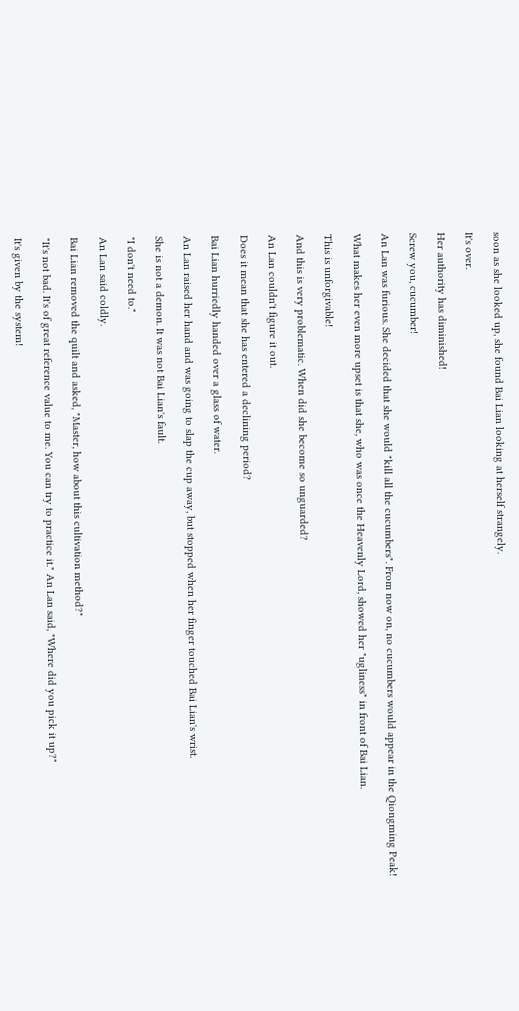soon as she looked up, she found Bai Lian looking at herself strangely.

It's over.

Her authority has diminished!

Screw you, cucumber!

An Lan was furious. She decided that she would "kill all the cucumbers". From now on, no cucumbers would appear in the Qiongming Peak!

What makes her even more upset is that she, who was once the Heavenly Lord, showed her "ugliness" in front of Bai Lian.

This is unforgivable!

And this is very problematic. When did she become so unguarded?

An Lan couldn't figure it out.

Does it mean that she has entered a declining period?

Bai Lian hurriedly handed over a glass of water.

An Lan raised her hand and was going to slap the cup away, but stopped when her finger touched Bai Lian's wrist.

She is not a demon. It was not Bai Lian's fault.

"I don't need to."

An Lan said coldly.

Bai Lian removed the quilt and asked, "Master, how about this cultivation method?"

"It's not bad. It's of great reference value to me. You can try to practice it." An Lan said, "Where did you pick it up?"

It's given by the system!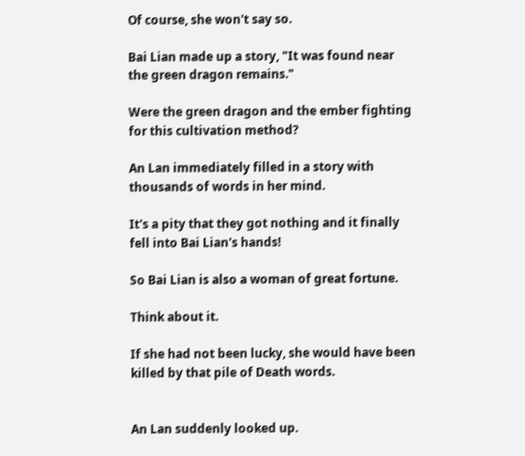Of course, she won't say so.

Bai Lian made up a story, "It was found near the green dragon remains."

Were the green dragon and the ember fighting for this cultivation method?

An Lan immediately filled in a story with thousands of words in her mind.

It's a pity that they got nothing and it finally fell into Bai Lian's hands!

So Bai Lian is also a woman of great fortune.

Think about it.

If she had not been lucky, she would have been killed by that pile of Death words.


An Lan suddenly looked up.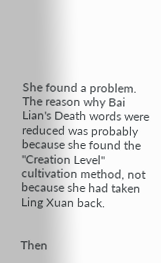She found a problem. The reason why Bai Lian's Death words were reduced was probably because she found the "Creation Level" cultivation method, not because she had taken Ling Xuan back.


Then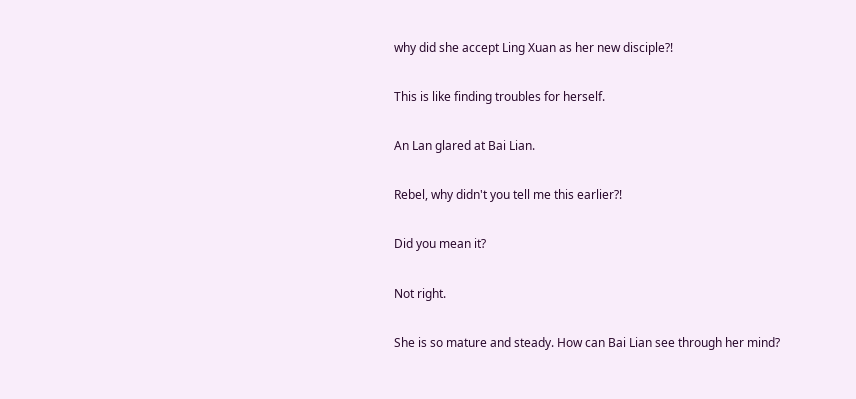why did she accept Ling Xuan as her new disciple?!

This is like finding troubles for herself.

An Lan glared at Bai Lian.

Rebel, why didn't you tell me this earlier?!

Did you mean it?

Not right.

She is so mature and steady. How can Bai Lian see through her mind?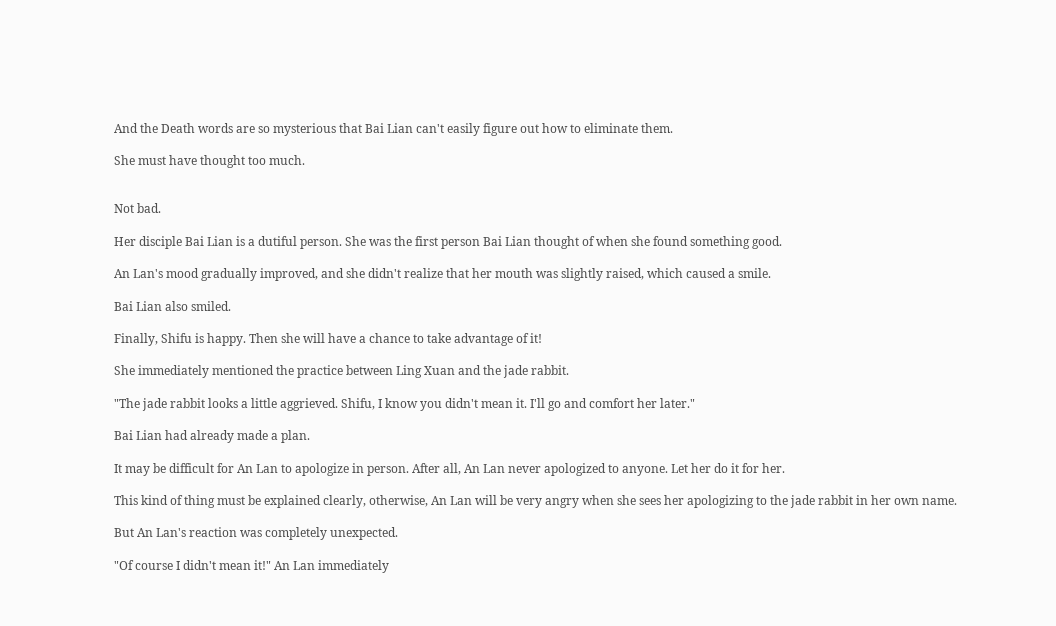And the Death words are so mysterious that Bai Lian can't easily figure out how to eliminate them.

She must have thought too much.


Not bad.

Her disciple Bai Lian is a dutiful person. She was the first person Bai Lian thought of when she found something good.

An Lan's mood gradually improved, and she didn't realize that her mouth was slightly raised, which caused a smile.

Bai Lian also smiled.

Finally, Shifu is happy. Then she will have a chance to take advantage of it!

She immediately mentioned the practice between Ling Xuan and the jade rabbit.

"The jade rabbit looks a little aggrieved. Shifu, I know you didn't mean it. I'll go and comfort her later."

Bai Lian had already made a plan.

It may be difficult for An Lan to apologize in person. After all, An Lan never apologized to anyone. Let her do it for her.

This kind of thing must be explained clearly, otherwise, An Lan will be very angry when she sees her apologizing to the jade rabbit in her own name.

But An Lan's reaction was completely unexpected.

"Of course I didn't mean it!" An Lan immediately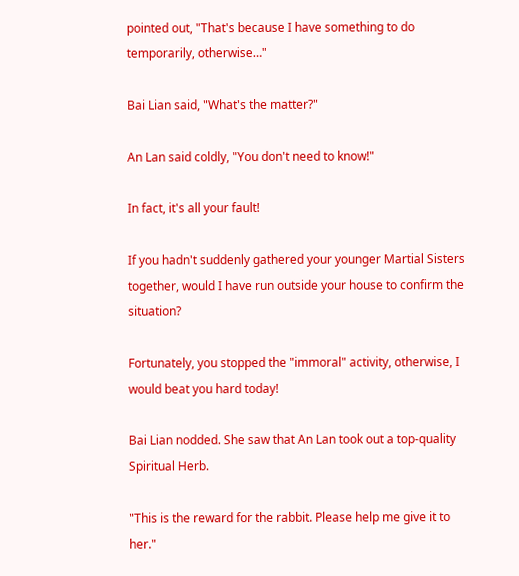pointed out, "That's because I have something to do temporarily, otherwise…"

Bai Lian said, "What's the matter?"

An Lan said coldly, "You don't need to know!"

In fact, it's all your fault!

If you hadn't suddenly gathered your younger Martial Sisters together, would I have run outside your house to confirm the situation?

Fortunately, you stopped the "immoral" activity, otherwise, I would beat you hard today!

Bai Lian nodded. She saw that An Lan took out a top-quality Spiritual Herb.

"This is the reward for the rabbit. Please help me give it to her."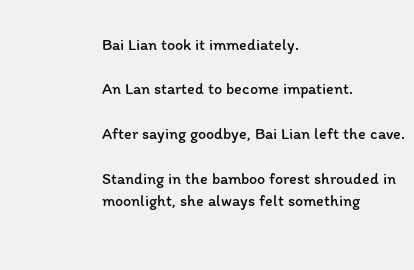Bai Lian took it immediately.

An Lan started to become impatient.

After saying goodbye, Bai Lian left the cave.

Standing in the bamboo forest shrouded in moonlight, she always felt something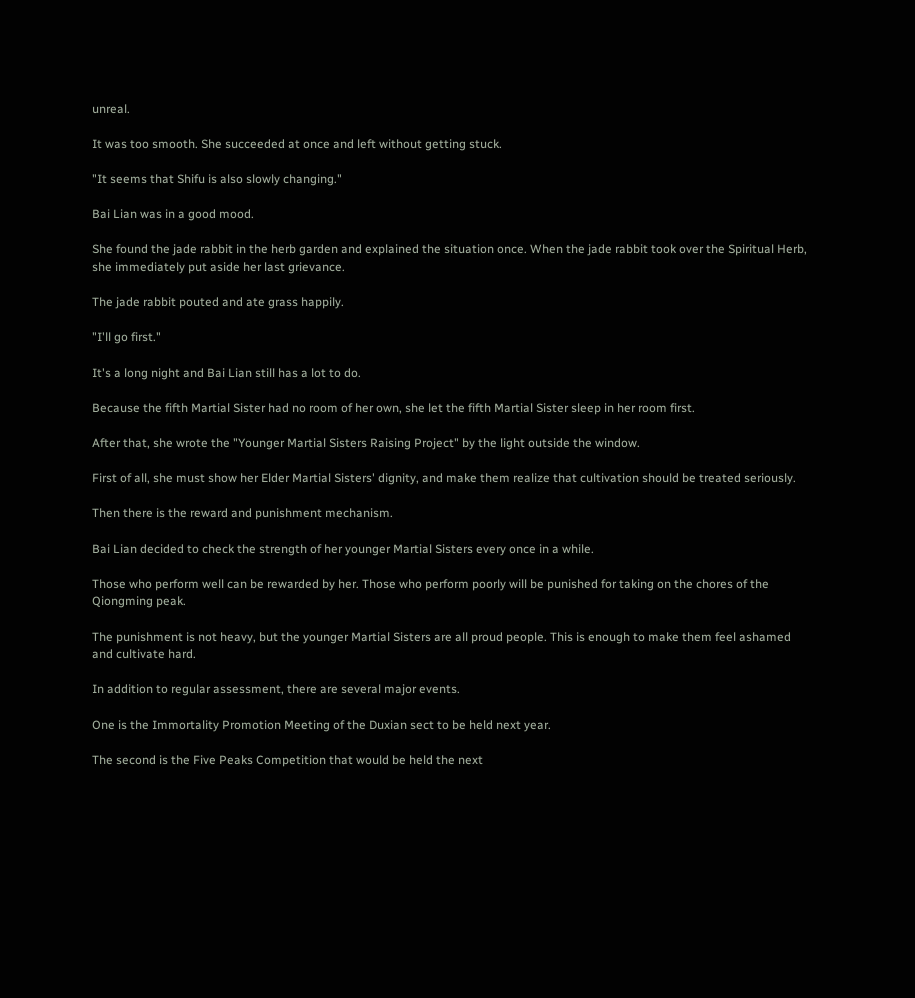unreal.

It was too smooth. She succeeded at once and left without getting stuck.

"It seems that Shifu is also slowly changing."

Bai Lian was in a good mood.

She found the jade rabbit in the herb garden and explained the situation once. When the jade rabbit took over the Spiritual Herb, she immediately put aside her last grievance.

The jade rabbit pouted and ate grass happily.

"I'll go first."

It's a long night and Bai Lian still has a lot to do.

Because the fifth Martial Sister had no room of her own, she let the fifth Martial Sister sleep in her room first.

After that, she wrote the "Younger Martial Sisters Raising Project" by the light outside the window.

First of all, she must show her Elder Martial Sisters' dignity, and make them realize that cultivation should be treated seriously.

Then there is the reward and punishment mechanism.

Bai Lian decided to check the strength of her younger Martial Sisters every once in a while.

Those who perform well can be rewarded by her. Those who perform poorly will be punished for taking on the chores of the Qiongming peak.

The punishment is not heavy, but the younger Martial Sisters are all proud people. This is enough to make them feel ashamed and cultivate hard.

In addition to regular assessment, there are several major events.

One is the Immortality Promotion Meeting of the Duxian sect to be held next year.

The second is the Five Peaks Competition that would be held the next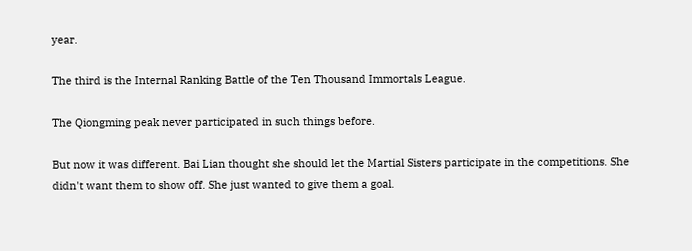year.

The third is the Internal Ranking Battle of the Ten Thousand Immortals League.

The Qiongming peak never participated in such things before.

But now it was different. Bai Lian thought she should let the Martial Sisters participate in the competitions. She didn't want them to show off. She just wanted to give them a goal.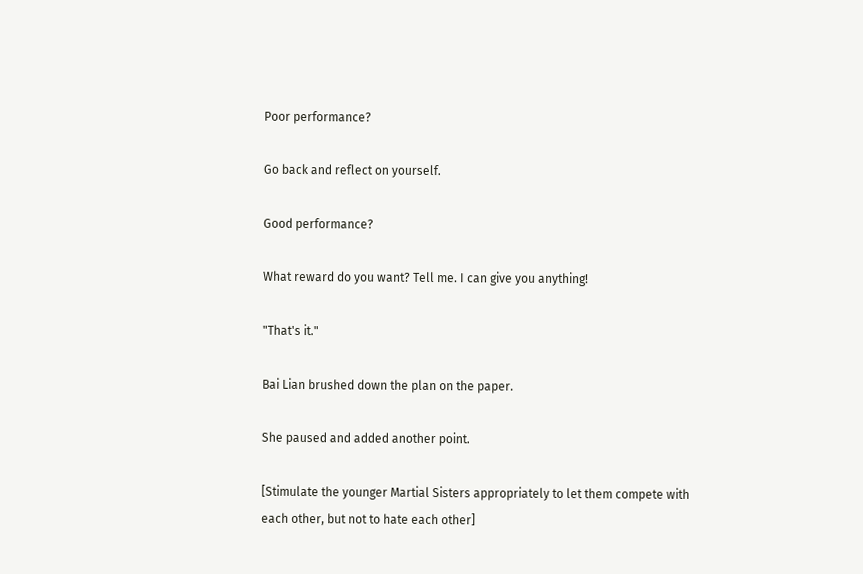Poor performance?

Go back and reflect on yourself.

Good performance?

What reward do you want? Tell me. I can give you anything!

"That's it."

Bai Lian brushed down the plan on the paper.

She paused and added another point.

[Stimulate the younger Martial Sisters appropriately to let them compete with each other, but not to hate each other]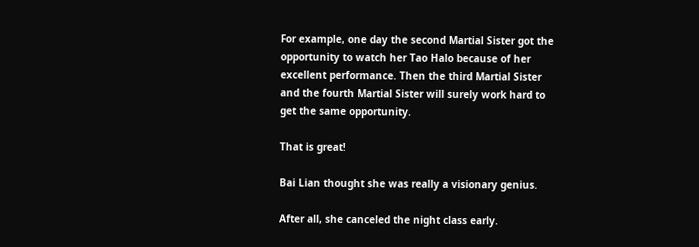For example, one day the second Martial Sister got the opportunity to watch her Tao Halo because of her excellent performance. Then the third Martial Sister and the fourth Martial Sister will surely work hard to get the same opportunity.

That is great!

Bai Lian thought she was really a visionary genius.

After all, she canceled the night class early.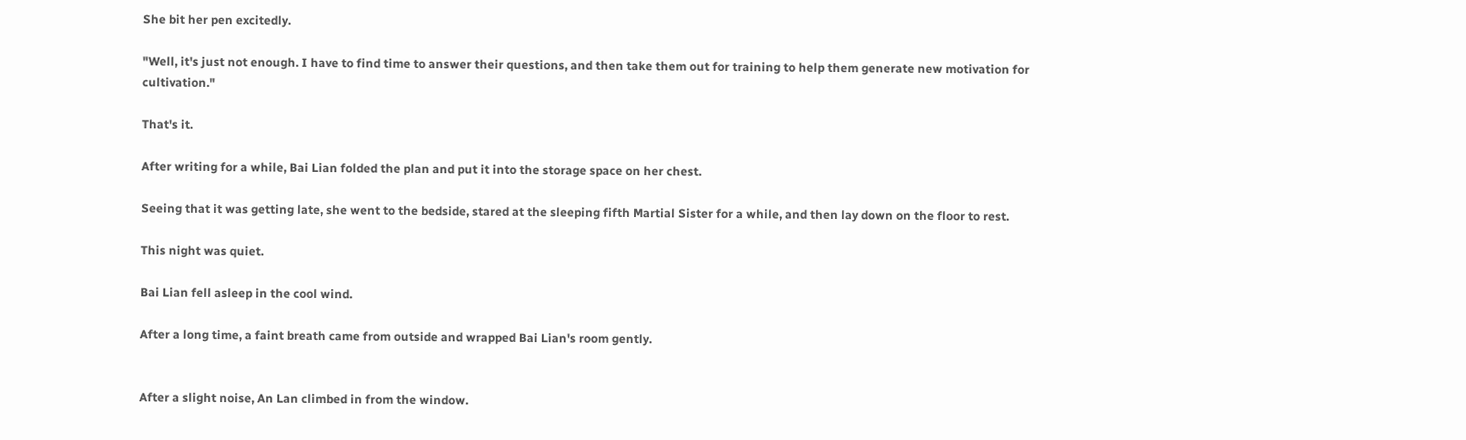She bit her pen excitedly.

"Well, it's just not enough. I have to find time to answer their questions, and then take them out for training to help them generate new motivation for cultivation."

That's it.

After writing for a while, Bai Lian folded the plan and put it into the storage space on her chest.

Seeing that it was getting late, she went to the bedside, stared at the sleeping fifth Martial Sister for a while, and then lay down on the floor to rest.

This night was quiet.

Bai Lian fell asleep in the cool wind.

After a long time, a faint breath came from outside and wrapped Bai Lian's room gently.


After a slight noise, An Lan climbed in from the window.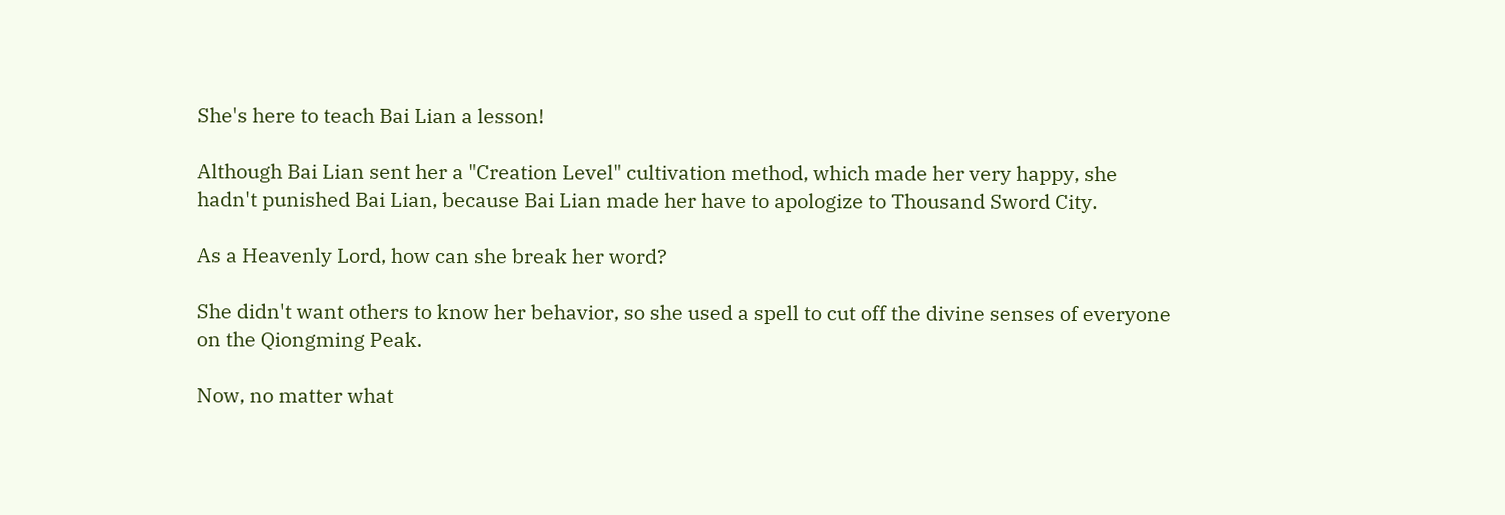She's here to teach Bai Lian a lesson!

Although Bai Lian sent her a "Creation Level" cultivation method, which made her very happy, she hadn't punished Bai Lian, because Bai Lian made her have to apologize to Thousand Sword City.

As a Heavenly Lord, how can she break her word?

She didn't want others to know her behavior, so she used a spell to cut off the divine senses of everyone on the Qiongming Peak.

Now, no matter what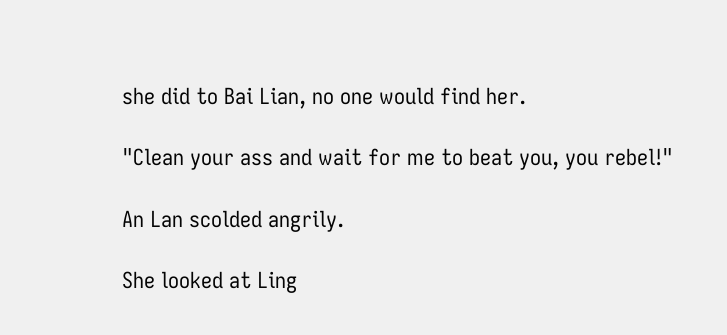she did to Bai Lian, no one would find her.

"Clean your ass and wait for me to beat you, you rebel!"

An Lan scolded angrily.

She looked at Ling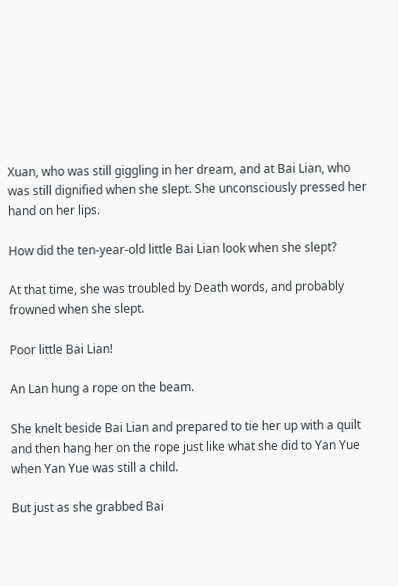Xuan, who was still giggling in her dream, and at Bai Lian, who was still dignified when she slept. She unconsciously pressed her hand on her lips.

How did the ten-year-old little Bai Lian look when she slept?

At that time, she was troubled by Death words, and probably frowned when she slept.

Poor little Bai Lian!

An Lan hung a rope on the beam.

She knelt beside Bai Lian and prepared to tie her up with a quilt and then hang her on the rope just like what she did to Yan Yue when Yan Yue was still a child.

But just as she grabbed Bai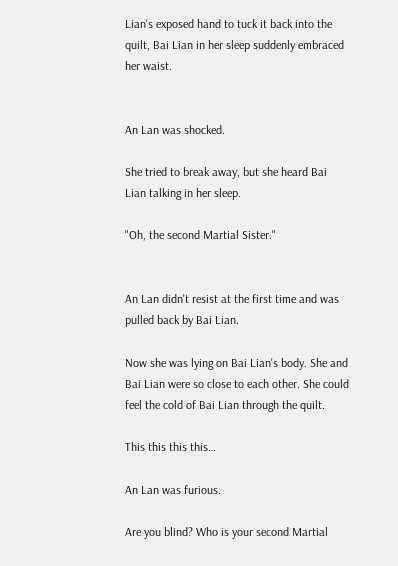Lian's exposed hand to tuck it back into the quilt, Bai Lian in her sleep suddenly embraced her waist.


An Lan was shocked.

She tried to break away, but she heard Bai Lian talking in her sleep.

"Oh, the second Martial Sister."


An Lan didn't resist at the first time and was pulled back by Bai Lian.

Now she was lying on Bai Lian's body. She and Bai Lian were so close to each other. She could feel the cold of Bai Lian through the quilt.

This this this this…

An Lan was furious.

Are you blind? Who is your second Martial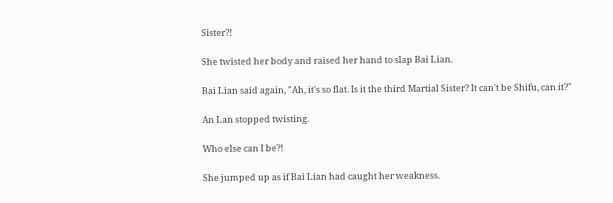Sister?!

She twisted her body and raised her hand to slap Bai Lian.

Bai Lian said again, "Ah, it's so flat. Is it the third Martial Sister? It can't be Shifu, can it?"

An Lan stopped twisting.

Who else can I be?!

She jumped up as if Bai Lian had caught her weakness.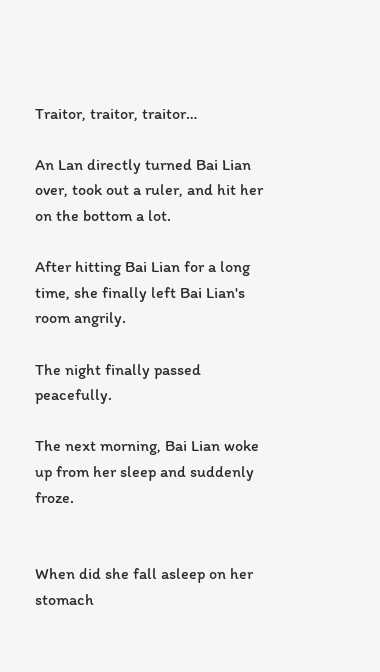Traitor, traitor, traitor…

An Lan directly turned Bai Lian over, took out a ruler, and hit her on the bottom a lot.

After hitting Bai Lian for a long time, she finally left Bai Lian's room angrily.

The night finally passed peacefully.

The next morning, Bai Lian woke up from her sleep and suddenly froze.


When did she fall asleep on her stomach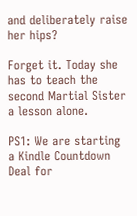and deliberately raise her hips?

Forget it. Today she has to teach the second Martial Sister a lesson alone.

PS1: We are starting a Kindle Countdown Deal for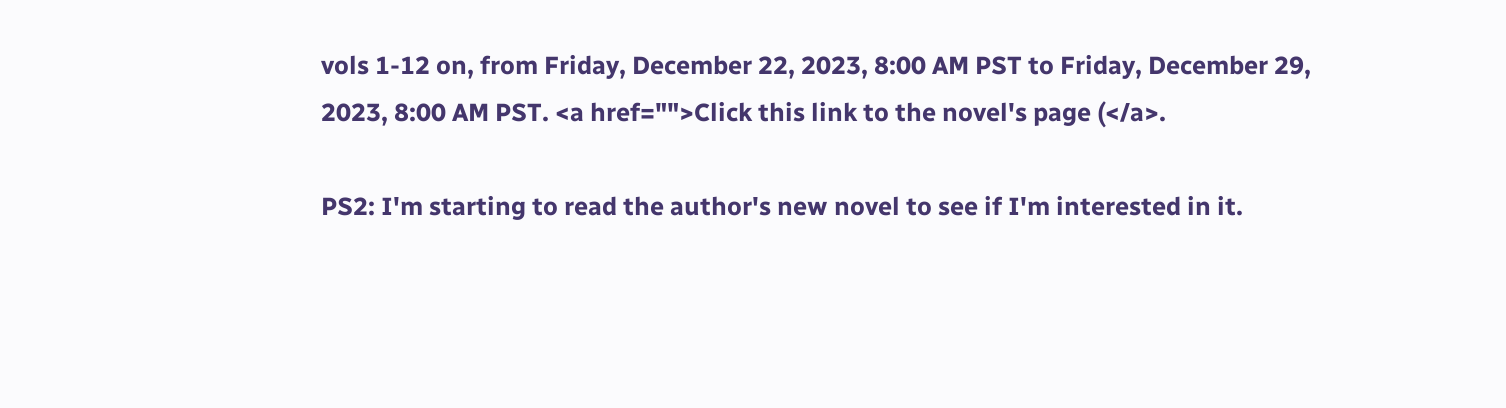vols 1-12 on, from Friday, December 22, 2023, 8:00 AM PST to Friday, December 29, 2023, 8:00 AM PST. <a href="">Click this link to the novel's page (</a>.

PS2: I'm starting to read the author's new novel to see if I'm interested in it.